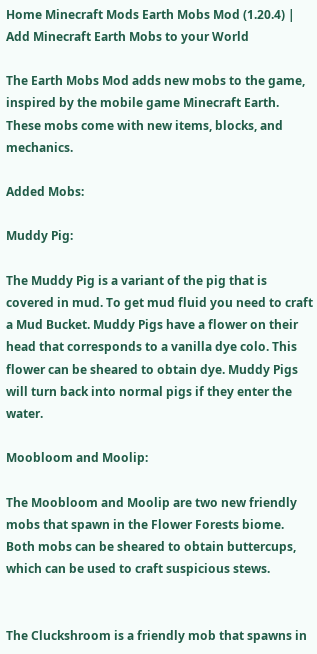Home Minecraft Mods Earth Mobs Mod (1.20.4) | Add Minecraft Earth Mobs to your World

The Earth Mobs Mod adds new mobs to the game, inspired by the mobile game Minecraft Earth. These mobs come with new items, blocks, and mechanics.

Added Mobs:

Muddy Pig:

The Muddy Pig is a variant of the pig that is covered in mud. To get mud fluid you need to craft a Mud Bucket. Muddy Pigs have a flower on their head that corresponds to a vanilla dye colo. This flower can be sheared to obtain dye. Muddy Pigs will turn back into normal pigs if they enter the water.

Moobloom and Moolip:

The Moobloom and Moolip are two new friendly mobs that spawn in the Flower Forests biome. Both mobs can be sheared to obtain buttercups, which can be used to craft suspicious stews.


The Cluckshroom is a friendly mob that spawns in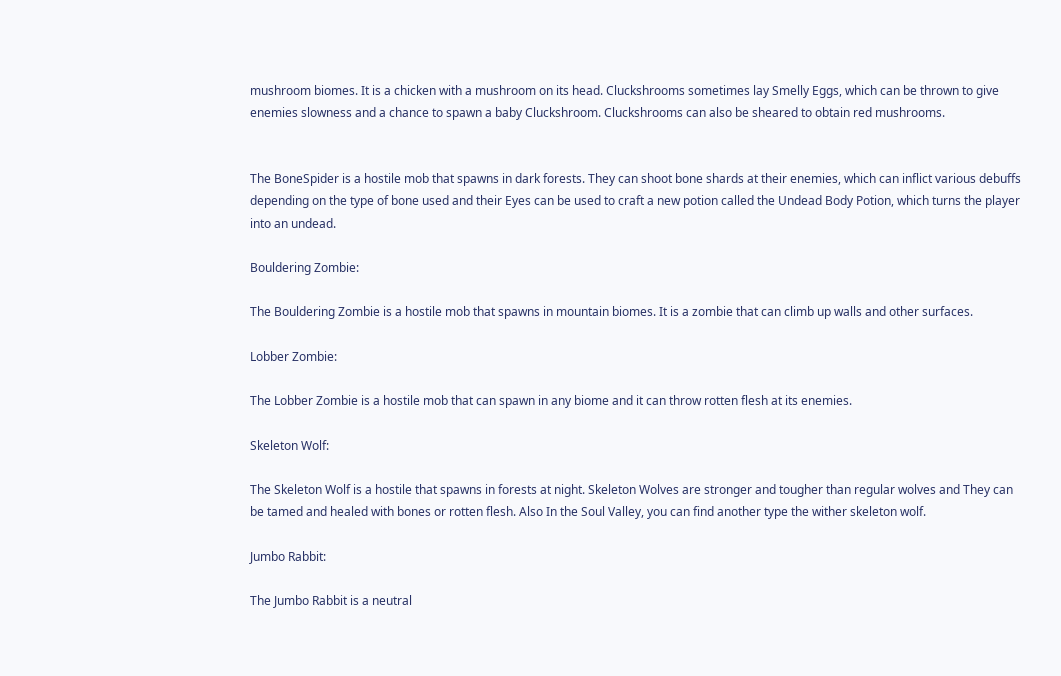mushroom biomes. It is a chicken with a mushroom on its head. Cluckshrooms sometimes lay Smelly Eggs, which can be thrown to give enemies slowness and a chance to spawn a baby Cluckshroom. Cluckshrooms can also be sheared to obtain red mushrooms.


The BoneSpider is a hostile mob that spawns in dark forests. They can shoot bone shards at their enemies, which can inflict various debuffs depending on the type of bone used and their Eyes can be used to craft a new potion called the Undead Body Potion, which turns the player into an undead.

Bouldering Zombie:

The Bouldering Zombie is a hostile mob that spawns in mountain biomes. It is a zombie that can climb up walls and other surfaces.

Lobber Zombie:

The Lobber Zombie is a hostile mob that can spawn in any biome and it can throw rotten flesh at its enemies.

Skeleton Wolf:

The Skeleton Wolf is a hostile that spawns in forests at night. Skeleton Wolves are stronger and tougher than regular wolves and They can be tamed and healed with bones or rotten flesh. Also In the Soul Valley, you can find another type the wither skeleton wolf.

Jumbo Rabbit:

The Jumbo Rabbit is a neutral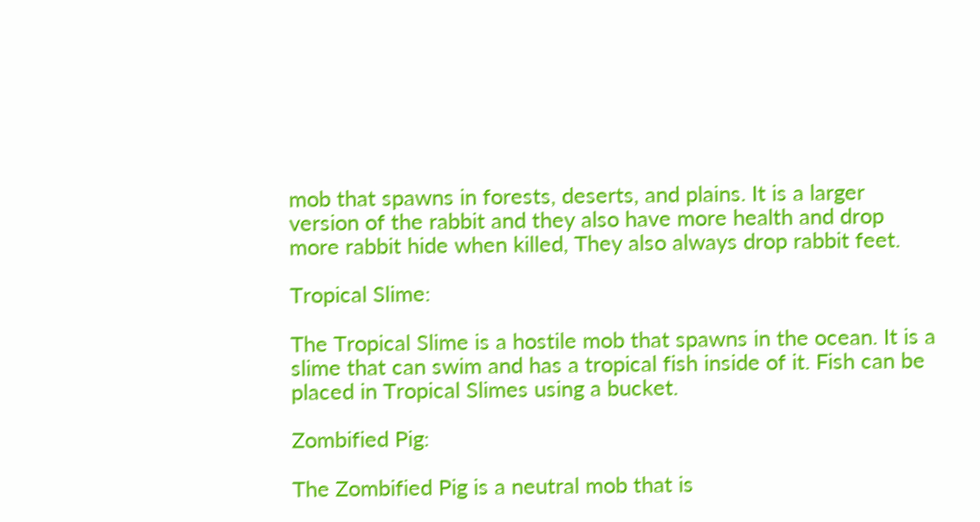mob that spawns in forests, deserts, and plains. It is a larger version of the rabbit and they also have more health and drop more rabbit hide when killed, They also always drop rabbit feet.

Tropical Slime:

The Tropical Slime is a hostile mob that spawns in the ocean. It is a slime that can swim and has a tropical fish inside of it. Fish can be placed in Tropical Slimes using a bucket.

Zombified Pig:

The Zombified Pig is a neutral mob that is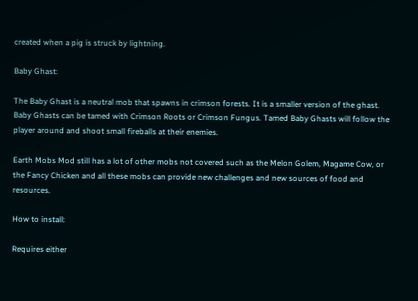created when a pig is struck by lightning.

Baby Ghast:

The Baby Ghast is a neutral mob that spawns in crimson forests. It is a smaller version of the ghast. Baby Ghasts can be tamed with Crimson Roots or Crimson Fungus. Tamed Baby Ghasts will follow the player around and shoot small fireballs at their enemies.

Earth Mobs Mod still has a lot of other mobs not covered such as the Melon Golem, Magame Cow, or the Fancy Chicken and all these mobs can provide new challenges and new sources of food and resources.

How to install:

Requires either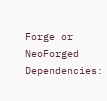Forge or NeoForged
Dependencies: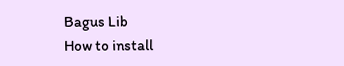Bagus Lib
How to install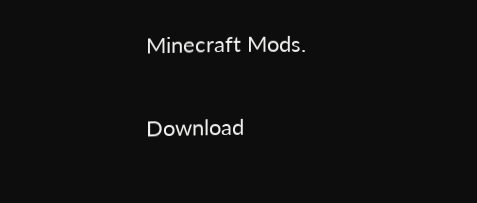Minecraft Mods.

Download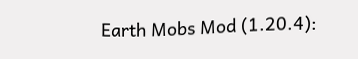Earth Mobs Mod (1.20.4):